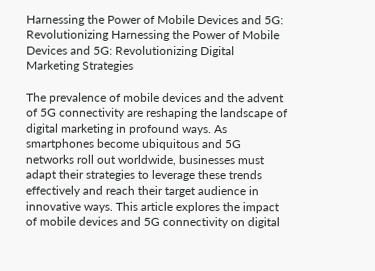Harnessing the Power of Mobile Devices and 5G: Revolutionizing Harnessing the Power of Mobile Devices and 5G: Revolutionizing Digital Marketing Strategies

The prevalence of mobile devices and the advent of 5G connectivity are reshaping the landscape of digital marketing in profound ways. As smartphones become ubiquitous and 5G networks roll out worldwide, businesses must adapt their strategies to leverage these trends effectively and reach their target audience in innovative ways. This article explores the impact of mobile devices and 5G connectivity on digital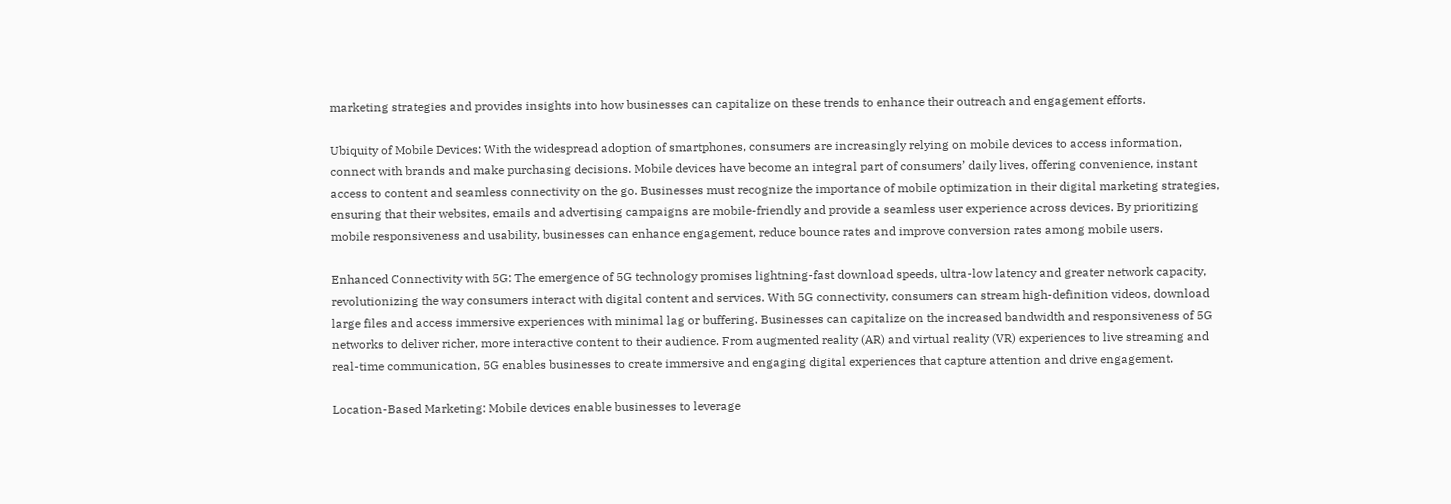marketing strategies and provides insights into how businesses can capitalize on these trends to enhance their outreach and engagement efforts.

Ubiquity of Mobile Devices: With the widespread adoption of smartphones, consumers are increasingly relying on mobile devices to access information, connect with brands and make purchasing decisions. Mobile devices have become an integral part of consumers’ daily lives, offering convenience, instant access to content and seamless connectivity on the go. Businesses must recognize the importance of mobile optimization in their digital marketing strategies, ensuring that their websites, emails and advertising campaigns are mobile-friendly and provide a seamless user experience across devices. By prioritizing mobile responsiveness and usability, businesses can enhance engagement, reduce bounce rates and improve conversion rates among mobile users.

Enhanced Connectivity with 5G: The emergence of 5G technology promises lightning-fast download speeds, ultra-low latency and greater network capacity, revolutionizing the way consumers interact with digital content and services. With 5G connectivity, consumers can stream high-definition videos, download large files and access immersive experiences with minimal lag or buffering. Businesses can capitalize on the increased bandwidth and responsiveness of 5G networks to deliver richer, more interactive content to their audience. From augmented reality (AR) and virtual reality (VR) experiences to live streaming and real-time communication, 5G enables businesses to create immersive and engaging digital experiences that capture attention and drive engagement.

Location-Based Marketing: Mobile devices enable businesses to leverage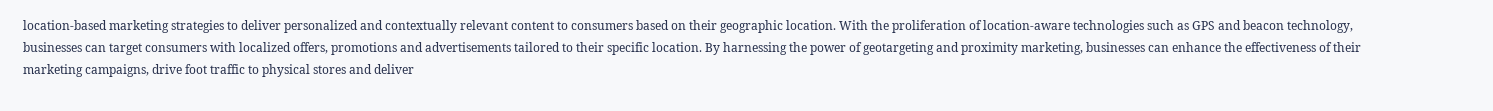location-based marketing strategies to deliver personalized and contextually relevant content to consumers based on their geographic location. With the proliferation of location-aware technologies such as GPS and beacon technology, businesses can target consumers with localized offers, promotions and advertisements tailored to their specific location. By harnessing the power of geotargeting and proximity marketing, businesses can enhance the effectiveness of their marketing campaigns, drive foot traffic to physical stores and deliver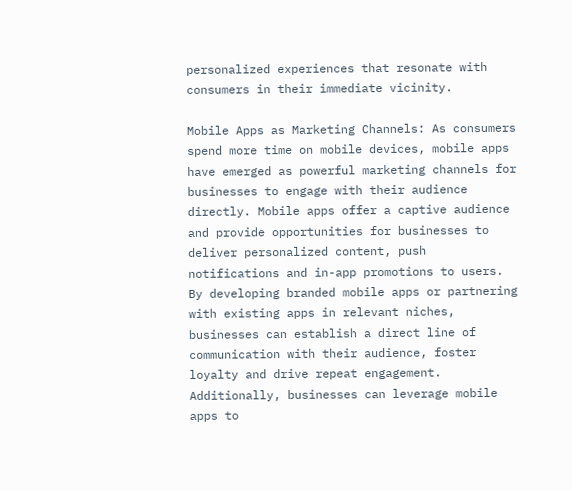personalized experiences that resonate with consumers in their immediate vicinity.

Mobile Apps as Marketing Channels: As consumers spend more time on mobile devices, mobile apps have emerged as powerful marketing channels for businesses to engage with their audience directly. Mobile apps offer a captive audience and provide opportunities for businesses to deliver personalized content, push notifications and in-app promotions to users. By developing branded mobile apps or partnering with existing apps in relevant niches, businesses can establish a direct line of communication with their audience, foster loyalty and drive repeat engagement. Additionally, businesses can leverage mobile apps to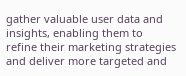gather valuable user data and insights, enabling them to refine their marketing strategies and deliver more targeted and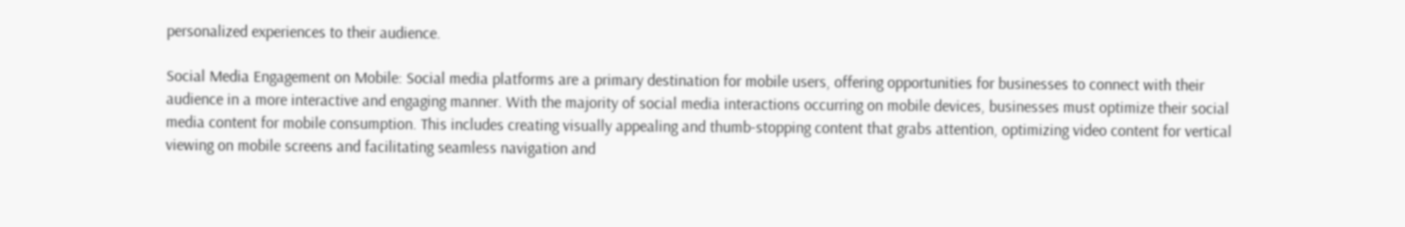personalized experiences to their audience.

Social Media Engagement on Mobile: Social media platforms are a primary destination for mobile users, offering opportunities for businesses to connect with their audience in a more interactive and engaging manner. With the majority of social media interactions occurring on mobile devices, businesses must optimize their social media content for mobile consumption. This includes creating visually appealing and thumb-stopping content that grabs attention, optimizing video content for vertical viewing on mobile screens and facilitating seamless navigation and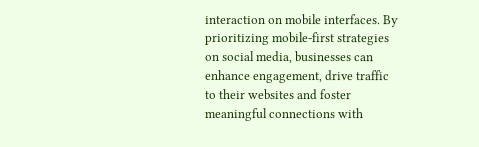interaction on mobile interfaces. By prioritizing mobile-first strategies on social media, businesses can enhance engagement, drive traffic to their websites and foster meaningful connections with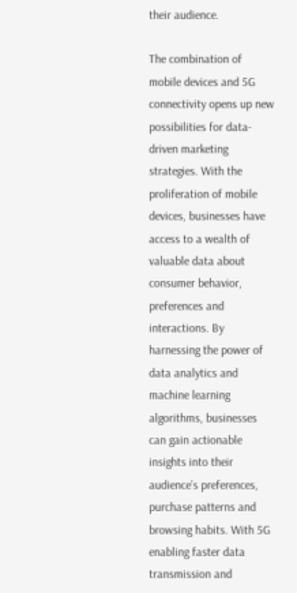their audience.

The combination of mobile devices and 5G connectivity opens up new possibilities for data-driven marketing strategies. With the proliferation of mobile devices, businesses have access to a wealth of valuable data about consumer behavior, preferences and interactions. By harnessing the power of data analytics and machine learning algorithms, businesses can gain actionable insights into their audience’s preferences, purchase patterns and browsing habits. With 5G enabling faster data transmission and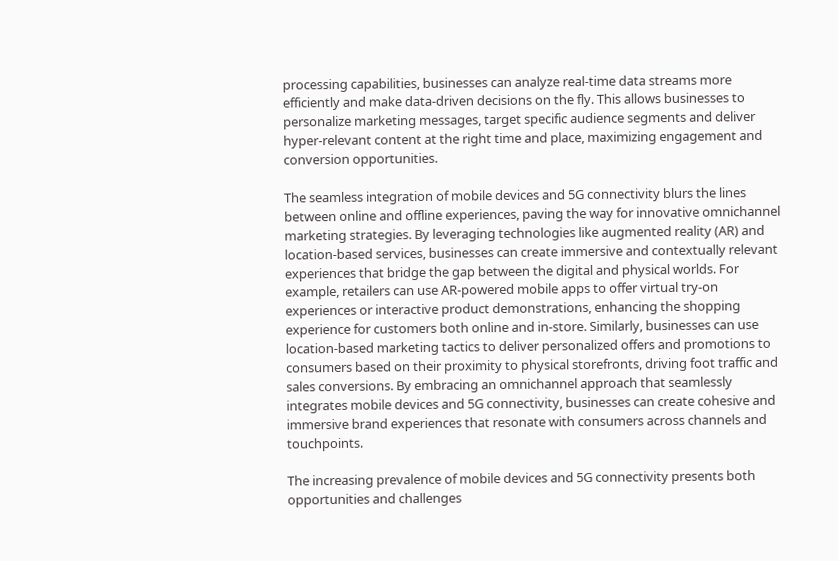processing capabilities, businesses can analyze real-time data streams more efficiently and make data-driven decisions on the fly. This allows businesses to personalize marketing messages, target specific audience segments and deliver hyper-relevant content at the right time and place, maximizing engagement and conversion opportunities.

The seamless integration of mobile devices and 5G connectivity blurs the lines between online and offline experiences, paving the way for innovative omnichannel marketing strategies. By leveraging technologies like augmented reality (AR) and location-based services, businesses can create immersive and contextually relevant experiences that bridge the gap between the digital and physical worlds. For example, retailers can use AR-powered mobile apps to offer virtual try-on experiences or interactive product demonstrations, enhancing the shopping experience for customers both online and in-store. Similarly, businesses can use location-based marketing tactics to deliver personalized offers and promotions to consumers based on their proximity to physical storefronts, driving foot traffic and sales conversions. By embracing an omnichannel approach that seamlessly integrates mobile devices and 5G connectivity, businesses can create cohesive and immersive brand experiences that resonate with consumers across channels and touchpoints.

The increasing prevalence of mobile devices and 5G connectivity presents both opportunities and challenges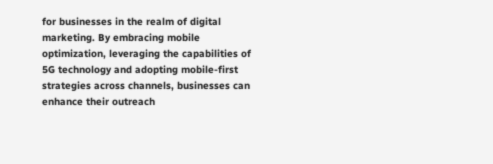for businesses in the realm of digital marketing. By embracing mobile optimization, leveraging the capabilities of 5G technology and adopting mobile-first strategies across channels, businesses can enhance their outreach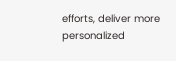efforts, deliver more personalized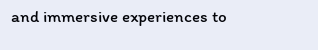and immersive experiences to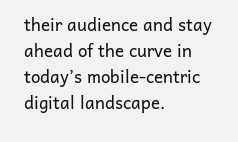their audience and stay ahead of the curve in today’s mobile-centric digital landscape.